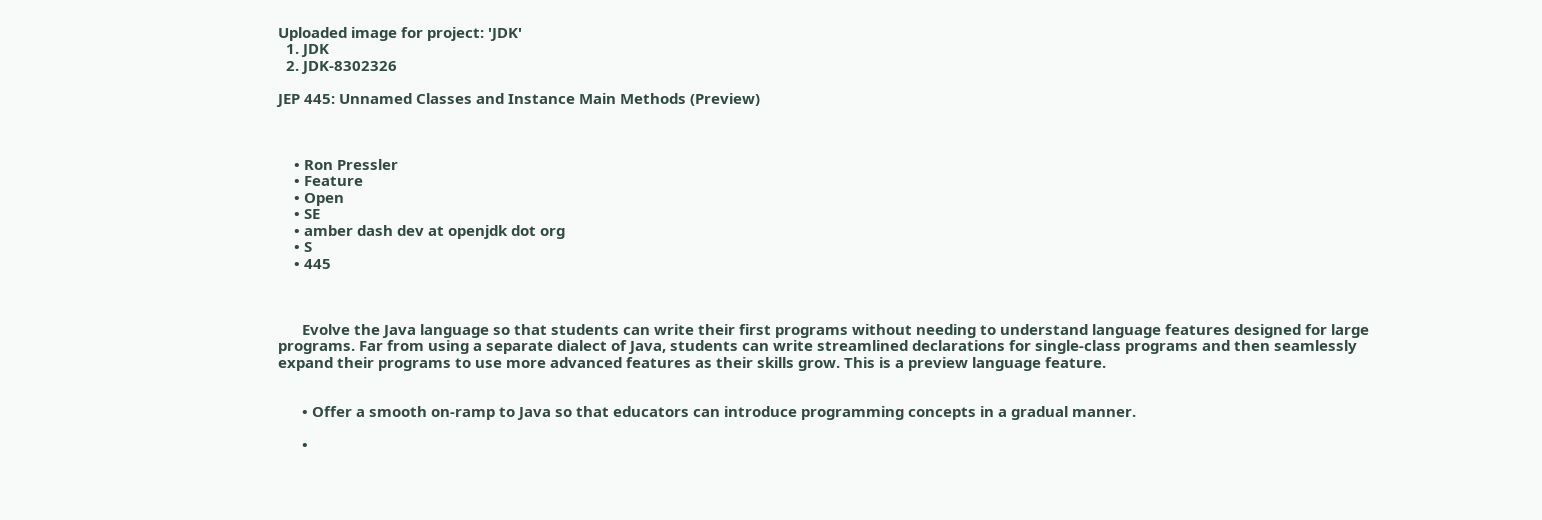Uploaded image for project: 'JDK'
  1. JDK
  2. JDK-8302326

JEP 445: Unnamed Classes and Instance Main Methods (Preview)



    • Ron Pressler
    • Feature
    • Open
    • SE
    • amber dash dev at openjdk dot org
    • S
    • 445



      Evolve the Java language so that students can write their first programs without needing to understand language features designed for large programs. Far from using a separate dialect of Java, students can write streamlined declarations for single-class programs and then seamlessly expand their programs to use more advanced features as their skills grow. This is a preview language feature.


      • Offer a smooth on-ramp to Java so that educators can introduce programming concepts in a gradual manner.

      •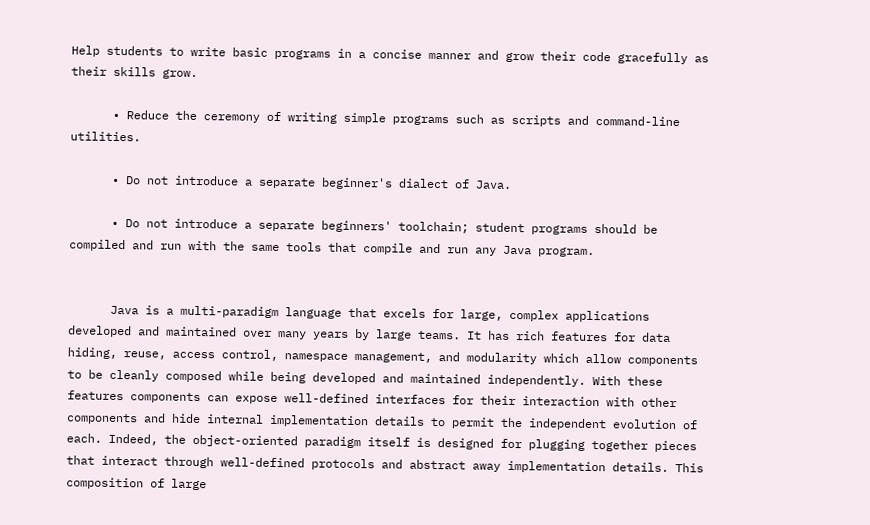Help students to write basic programs in a concise manner and grow their code gracefully as their skills grow.

      • Reduce the ceremony of writing simple programs such as scripts and command-line utilities.

      • Do not introduce a separate beginner's dialect of Java.

      • Do not introduce a separate beginners' toolchain; student programs should be compiled and run with the same tools that compile and run any Java program.


      Java is a multi-paradigm language that excels for large, complex applications developed and maintained over many years by large teams. It has rich features for data hiding, reuse, access control, namespace management, and modularity which allow components to be cleanly composed while being developed and maintained independently. With these features components can expose well-defined interfaces for their interaction with other components and hide internal implementation details to permit the independent evolution of each. Indeed, the object-oriented paradigm itself is designed for plugging together pieces that interact through well-defined protocols and abstract away implementation details. This composition of large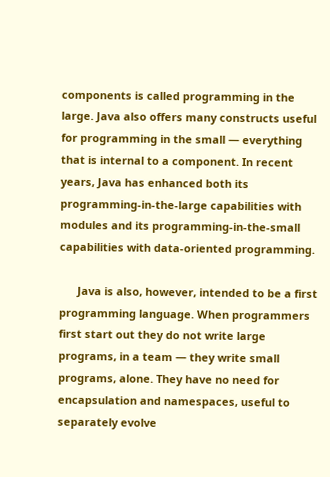components is called programming in the large. Java also offers many constructs useful for programming in the small — everything that is internal to a component. In recent years, Java has enhanced both its programming-in-the-large capabilities with modules and its programming-in-the-small capabilities with data-oriented programming.

      Java is also, however, intended to be a first programming language. When programmers first start out they do not write large programs, in a team — they write small programs, alone. They have no need for encapsulation and namespaces, useful to separately evolve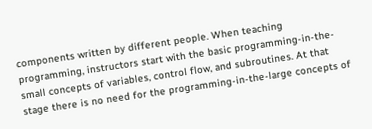components written by different people. When teaching programming, instructors start with the basic programming-in-the-small concepts of variables, control flow, and subroutines. At that stage there is no need for the programming-in-the-large concepts of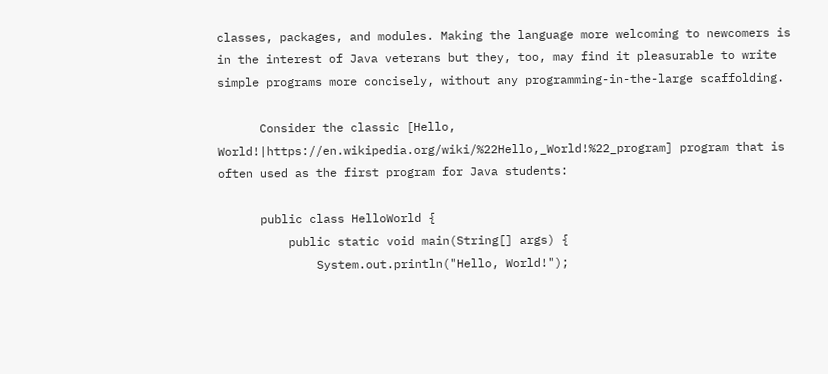classes, packages, and modules. Making the language more welcoming to newcomers is in the interest of Java veterans but they, too, may find it pleasurable to write simple programs more concisely, without any programming-in-the-large scaffolding.

      Consider the classic [Hello, World!|https://en.wikipedia.org/wiki/%22Hello,_World!%22_program] program that is often used as the first program for Java students:

      public class HelloWorld {
          public static void main(String[] args) {
              System.out.println("Hello, World!");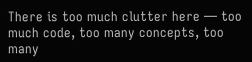There is too much clutter here — too much code, too many concepts, too many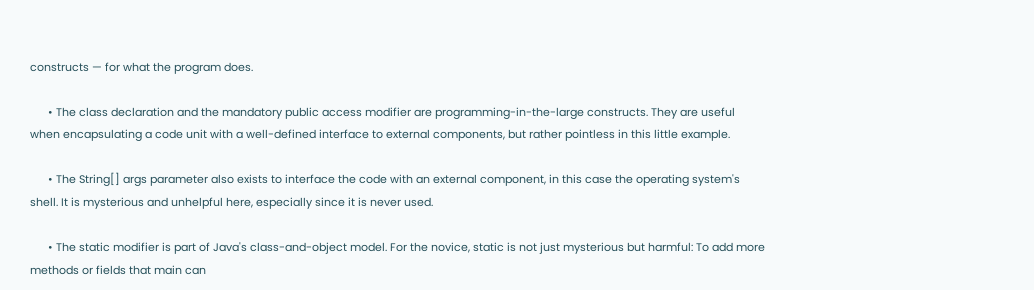constructs — for what the program does.

      • The class declaration and the mandatory public access modifier are programming-in-the-large constructs. They are useful when encapsulating a code unit with a well-defined interface to external components, but rather pointless in this little example.

      • The String[] args parameter also exists to interface the code with an external component, in this case the operating system's shell. It is mysterious and unhelpful here, especially since it is never used.

      • The static modifier is part of Java's class-and-object model. For the novice, static is not just mysterious but harmful: To add more methods or fields that main can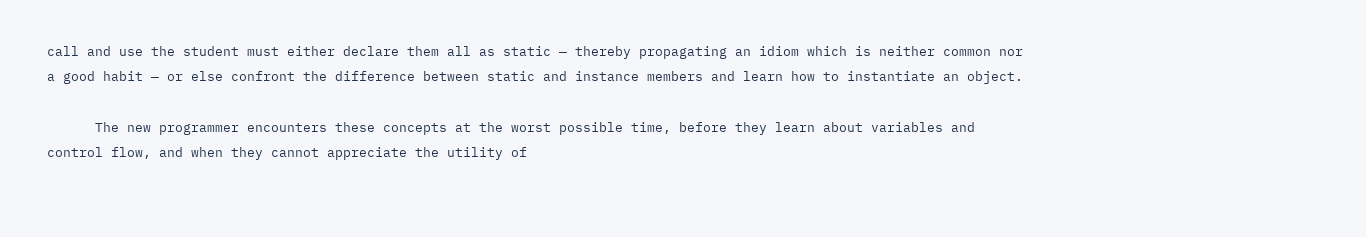call and use the student must either declare them all as static — thereby propagating an idiom which is neither common nor a good habit — or else confront the difference between static and instance members and learn how to instantiate an object.

      The new programmer encounters these concepts at the worst possible time, before they learn about variables and control flow, and when they cannot appreciate the utility of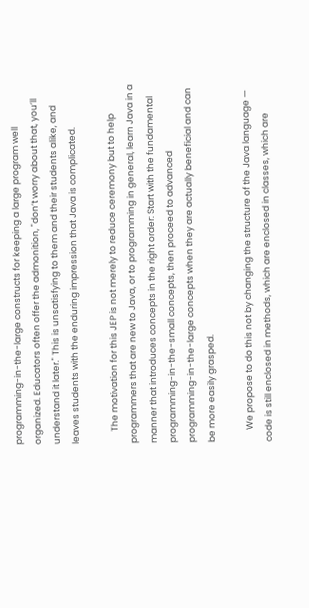programming-in-the-large constructs for keeping a large program well organized. Educators often offer the admonition, "don’t worry about that, you’ll understand it later." This is unsatisfying to them and their students alike, and leaves students with the enduring impression that Java is complicated.

      The motivation for this JEP is not merely to reduce ceremony but to help programmers that are new to Java, or to programming in general, learn Java in a manner that introduces concepts in the right order: Start with the fundamental programming-in-the-small concepts, then proceed to advanced programming-in-the-large concepts when they are actually beneficial and can be more easily grasped.

      We propose to do this not by changing the structure of the Java language — code is still enclosed in methods, which are enclosed in classes, which are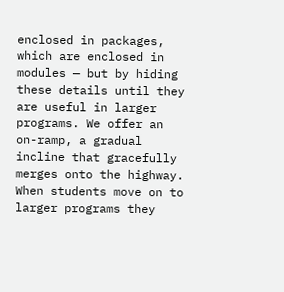enclosed in packages, which are enclosed in modules — but by hiding these details until they are useful in larger programs. We offer an on-ramp, a gradual incline that gracefully merges onto the highway. When students move on to larger programs they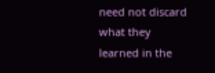need not discard what they learned in the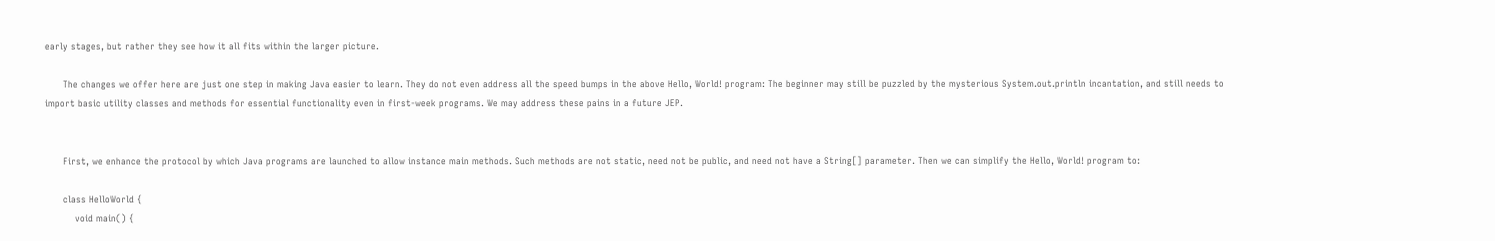early stages, but rather they see how it all fits within the larger picture.

      The changes we offer here are just one step in making Java easier to learn. They do not even address all the speed bumps in the above Hello, World! program: The beginner may still be puzzled by the mysterious System.out.println incantation, and still needs to import basic utility classes and methods for essential functionality even in first-week programs. We may address these pains in a future JEP.


      First, we enhance the protocol by which Java programs are launched to allow instance main methods. Such methods are not static, need not be public, and need not have a String[] parameter. Then we can simplify the Hello, World! program to:

      class HelloWorld {
          void main() {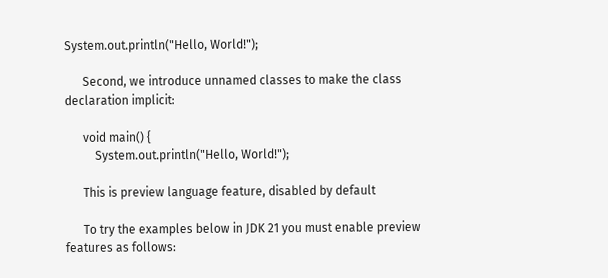System.out.println("Hello, World!");

      Second, we introduce unnamed classes to make the class declaration implicit:

      void main() {
          System.out.println("Hello, World!");

      This is preview language feature, disabled by default

      To try the examples below in JDK 21 you must enable preview features as follows: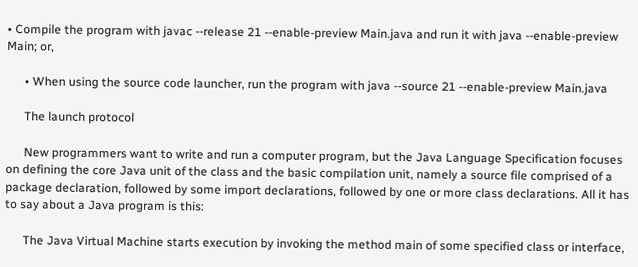• Compile the program with javac --release 21 --enable-preview Main.java and run it with java --enable-preview Main; or,

      • When using the source code launcher, run the program with java --source 21 --enable-preview Main.java

      The launch protocol

      New programmers want to write and run a computer program, but the Java Language Specification focuses on defining the core Java unit of the class and the basic compilation unit, namely a source file comprised of a package declaration, followed by some import declarations, followed by one or more class declarations. All it has to say about a Java program is this:

      The Java Virtual Machine starts execution by invoking the method main of some specified class or interface,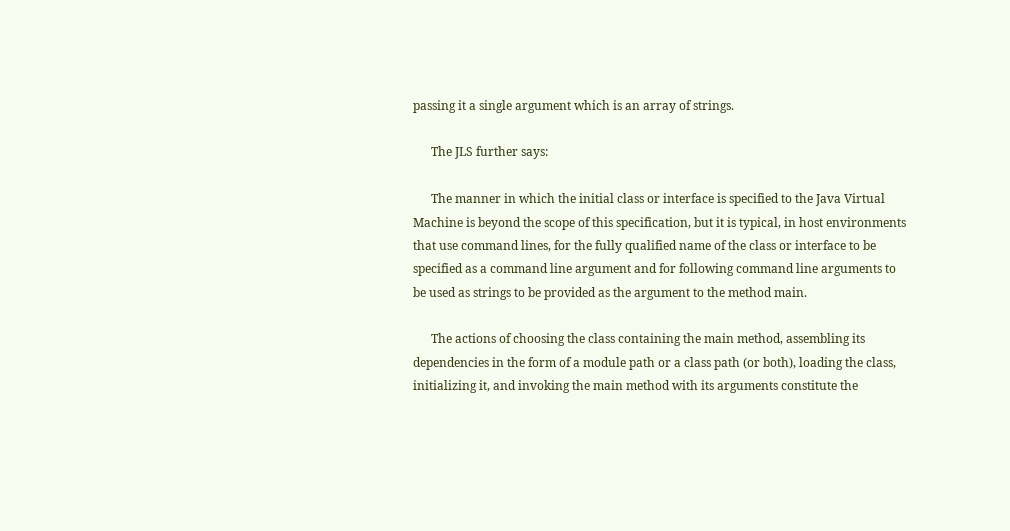passing it a single argument which is an array of strings.

      The JLS further says:

      The manner in which the initial class or interface is specified to the Java Virtual Machine is beyond the scope of this specification, but it is typical, in host environments that use command lines, for the fully qualified name of the class or interface to be specified as a command line argument and for following command line arguments to be used as strings to be provided as the argument to the method main.

      The actions of choosing the class containing the main method, assembling its dependencies in the form of a module path or a class path (or both), loading the class, initializing it, and invoking the main method with its arguments constitute the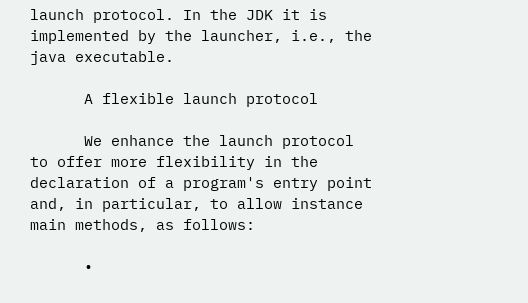launch protocol. In the JDK it is implemented by the launcher, i.e., the java executable.

      A flexible launch protocol

      We enhance the launch protocol to offer more flexibility in the declaration of a program's entry point and, in particular, to allow instance main methods, as follows:

      •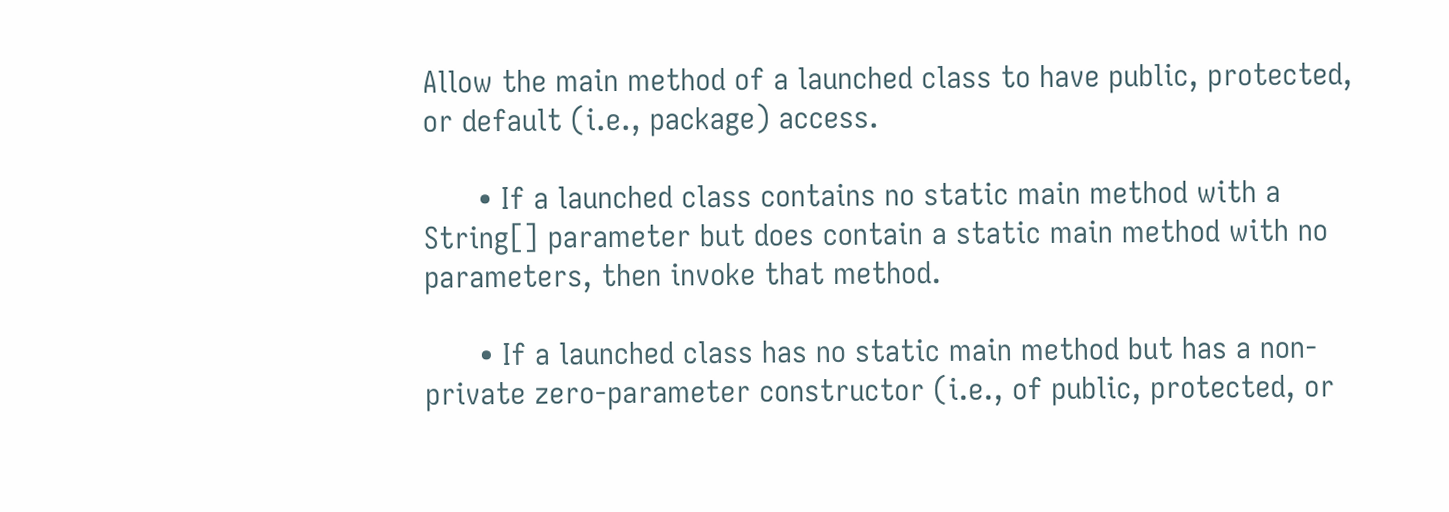Allow the main method of a launched class to have public, protected, or default (i.e., package) access.

      • If a launched class contains no static main method with a String[] parameter but does contain a static main method with no parameters, then invoke that method.

      • If a launched class has no static main method but has a non-private zero-parameter constructor (i.e., of public, protected, or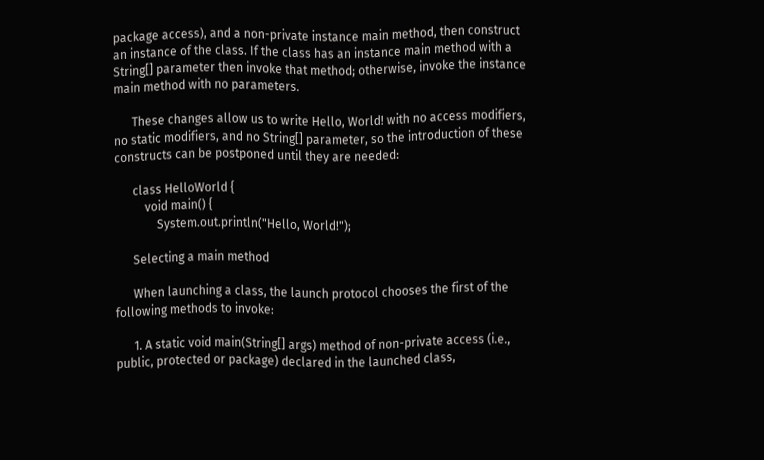package access), and a non-private instance main method, then construct an instance of the class. If the class has an instance main method with a String[] parameter then invoke that method; otherwise, invoke the instance main method with no parameters.

      These changes allow us to write Hello, World! with no access modifiers, no static modifiers, and no String[] parameter, so the introduction of these constructs can be postponed until they are needed:

      class HelloWorld {
          void main() {
              System.out.println("Hello, World!");

      Selecting a main method

      When launching a class, the launch protocol chooses the first of the following methods to invoke:

      1. A static void main(String[] args) method of non-private access (i.e., public, protected or package) declared in the launched class,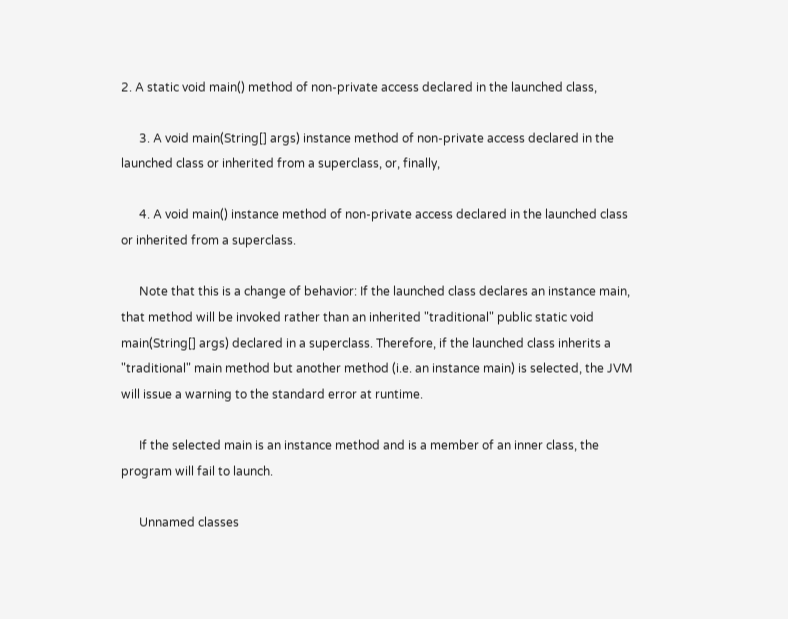2. A static void main() method of non-private access declared in the launched class,

      3. A void main(String[] args) instance method of non-private access declared in the launched class or inherited from a superclass, or, finally,

      4. A void main() instance method of non-private access declared in the launched class or inherited from a superclass.

      Note that this is a change of behavior: If the launched class declares an instance main, that method will be invoked rather than an inherited "traditional" public static void main(String[] args) declared in a superclass. Therefore, if the launched class inherits a "traditional" main method but another method (i.e. an instance main) is selected, the JVM will issue a warning to the standard error at runtime.

      If the selected main is an instance method and is a member of an inner class, the program will fail to launch.

      Unnamed classes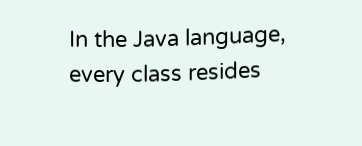In the Java language, every class resides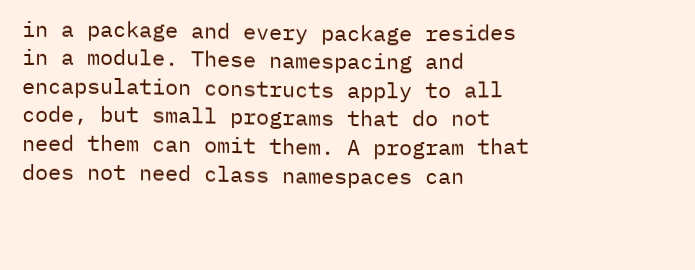in a package and every package resides in a module. These namespacing and encapsulation constructs apply to all code, but small programs that do not need them can omit them. A program that does not need class namespaces can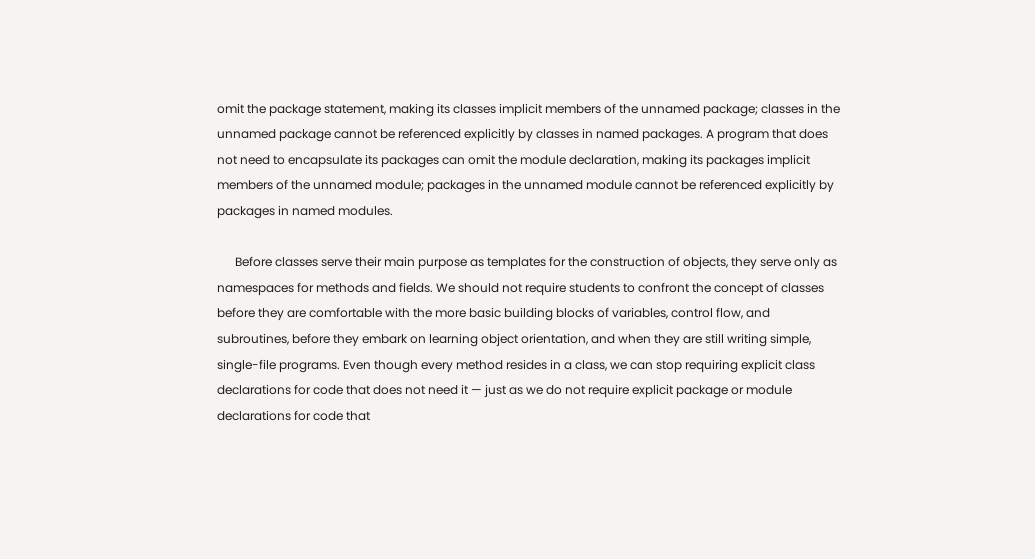omit the package statement, making its classes implicit members of the unnamed package; classes in the unnamed package cannot be referenced explicitly by classes in named packages. A program that does not need to encapsulate its packages can omit the module declaration, making its packages implicit members of the unnamed module; packages in the unnamed module cannot be referenced explicitly by packages in named modules.

      Before classes serve their main purpose as templates for the construction of objects, they serve only as namespaces for methods and fields. We should not require students to confront the concept of classes before they are comfortable with the more basic building blocks of variables, control flow, and subroutines, before they embark on learning object orientation, and when they are still writing simple, single-file programs. Even though every method resides in a class, we can stop requiring explicit class declarations for code that does not need it — just as we do not require explicit package or module declarations for code that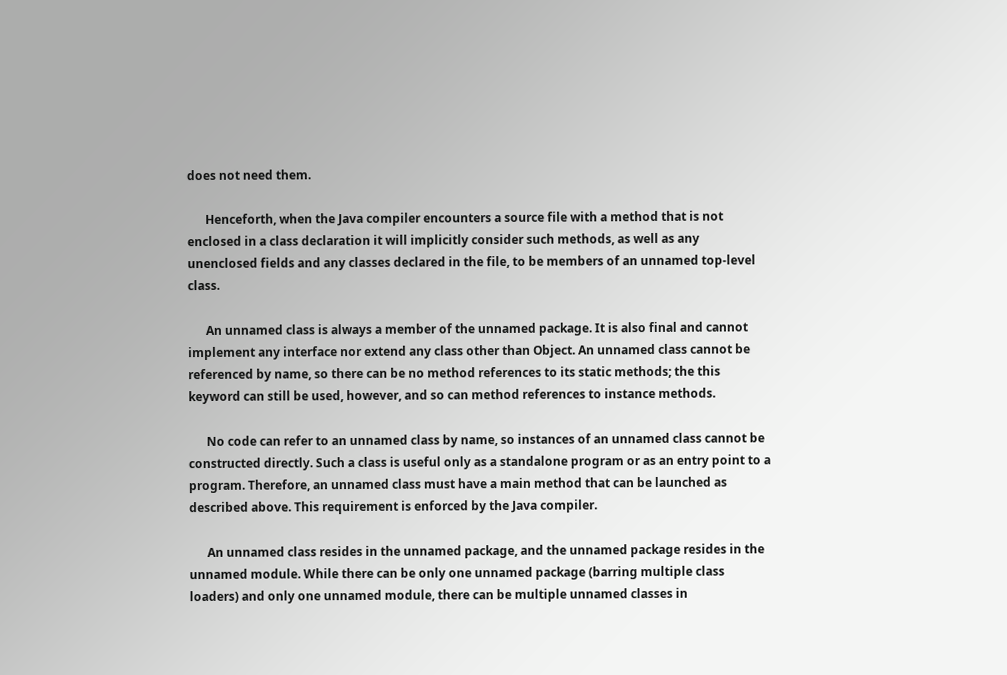does not need them.

      Henceforth, when the Java compiler encounters a source file with a method that is not enclosed in a class declaration it will implicitly consider such methods, as well as any unenclosed fields and any classes declared in the file, to be members of an unnamed top-level class.

      An unnamed class is always a member of the unnamed package. It is also final and cannot implement any interface nor extend any class other than Object. An unnamed class cannot be referenced by name, so there can be no method references to its static methods; the this keyword can still be used, however, and so can method references to instance methods.

      No code can refer to an unnamed class by name, so instances of an unnamed class cannot be constructed directly. Such a class is useful only as a standalone program or as an entry point to a program. Therefore, an unnamed class must have a main method that can be launched as described above. This requirement is enforced by the Java compiler.

      An unnamed class resides in the unnamed package, and the unnamed package resides in the unnamed module. While there can be only one unnamed package (barring multiple class loaders) and only one unnamed module, there can be multiple unnamed classes in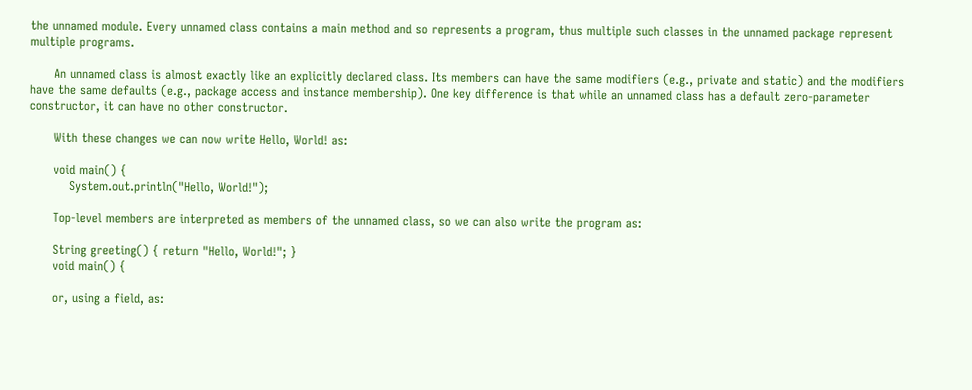the unnamed module. Every unnamed class contains a main method and so represents a program, thus multiple such classes in the unnamed package represent multiple programs.

      An unnamed class is almost exactly like an explicitly declared class. Its members can have the same modifiers (e.g., private and static) and the modifiers have the same defaults (e.g., package access and instance membership). One key difference is that while an unnamed class has a default zero-parameter constructor, it can have no other constructor.

      With these changes we can now write Hello, World! as:

      void main() {
          System.out.println("Hello, World!");

      Top-level members are interpreted as members of the unnamed class, so we can also write the program as:

      String greeting() { return "Hello, World!"; }
      void main() {

      or, using a field, as: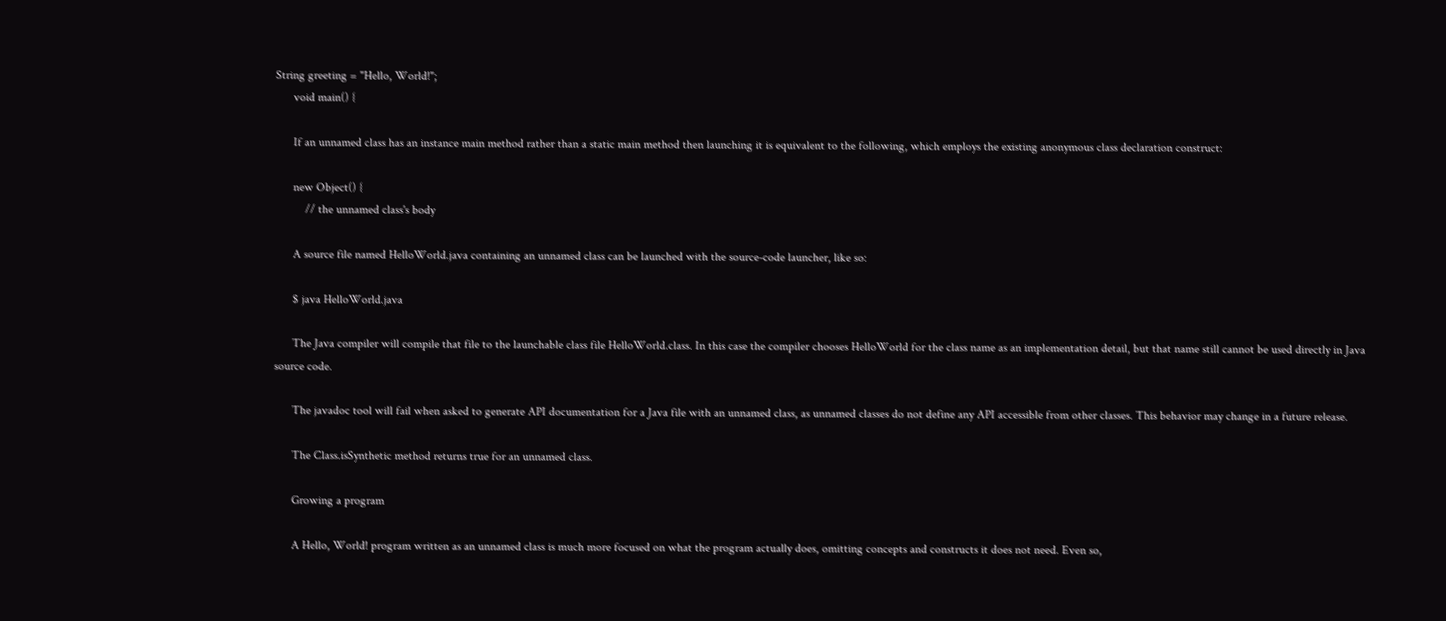String greeting = "Hello, World!";
      void main() {

      If an unnamed class has an instance main method rather than a static main method then launching it is equivalent to the following, which employs the existing anonymous class declaration construct:

      new Object() {
          // the unnamed class's body

      A source file named HelloWorld.java containing an unnamed class can be launched with the source-code launcher, like so:

      $ java HelloWorld.java

      The Java compiler will compile that file to the launchable class file HelloWorld.class. In this case the compiler chooses HelloWorld for the class name as an implementation detail, but that name still cannot be used directly in Java source code.

      The javadoc tool will fail when asked to generate API documentation for a Java file with an unnamed class, as unnamed classes do not define any API accessible from other classes. This behavior may change in a future release.

      The Class.isSynthetic method returns true for an unnamed class.

      Growing a program

      A Hello, World! program written as an unnamed class is much more focused on what the program actually does, omitting concepts and constructs it does not need. Even so,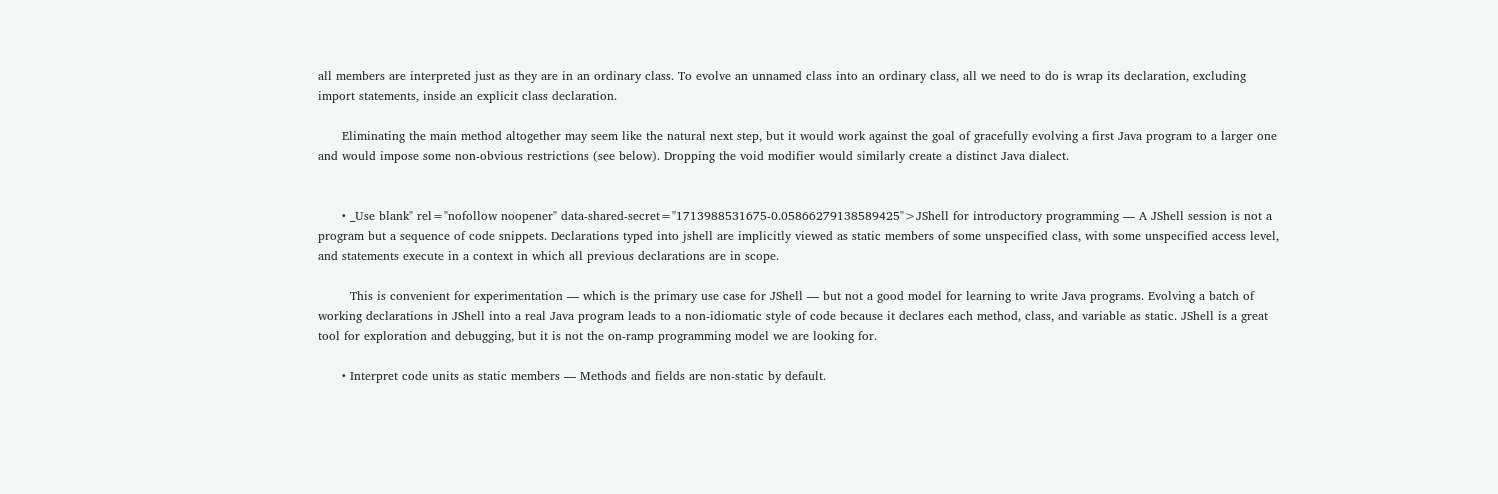all members are interpreted just as they are in an ordinary class. To evolve an unnamed class into an ordinary class, all we need to do is wrap its declaration, excluding import statements, inside an explicit class declaration.

      Eliminating the main method altogether may seem like the natural next step, but it would work against the goal of gracefully evolving a first Java program to a larger one and would impose some non-obvious restrictions (see below). Dropping the void modifier would similarly create a distinct Java dialect.


      • _Use blank" rel="nofollow noopener" data-shared-secret="1713988531675-0.05866279138589425">JShell for introductory programming — A JShell session is not a program but a sequence of code snippets. Declarations typed into jshell are implicitly viewed as static members of some unspecified class, with some unspecified access level, and statements execute in a context in which all previous declarations are in scope.

        This is convenient for experimentation — which is the primary use case for JShell — but not a good model for learning to write Java programs. Evolving a batch of working declarations in JShell into a real Java program leads to a non-idiomatic style of code because it declares each method, class, and variable as static. JShell is a great tool for exploration and debugging, but it is not the on-ramp programming model we are looking for.

      • Interpret code units as static members — Methods and fields are non-static by default.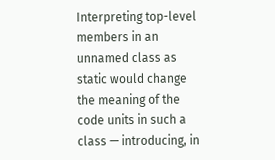Interpreting top-level members in an unnamed class as static would change the meaning of the code units in such a class — introducing, in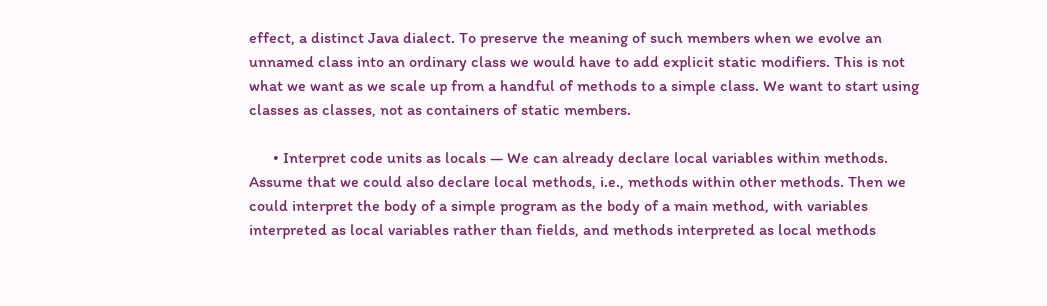effect, a distinct Java dialect. To preserve the meaning of such members when we evolve an unnamed class into an ordinary class we would have to add explicit static modifiers. This is not what we want as we scale up from a handful of methods to a simple class. We want to start using classes as classes, not as containers of static members.

      • Interpret code units as locals — We can already declare local variables within methods. Assume that we could also declare local methods, i.e., methods within other methods. Then we could interpret the body of a simple program as the body of a main method, with variables interpreted as local variables rather than fields, and methods interpreted as local methods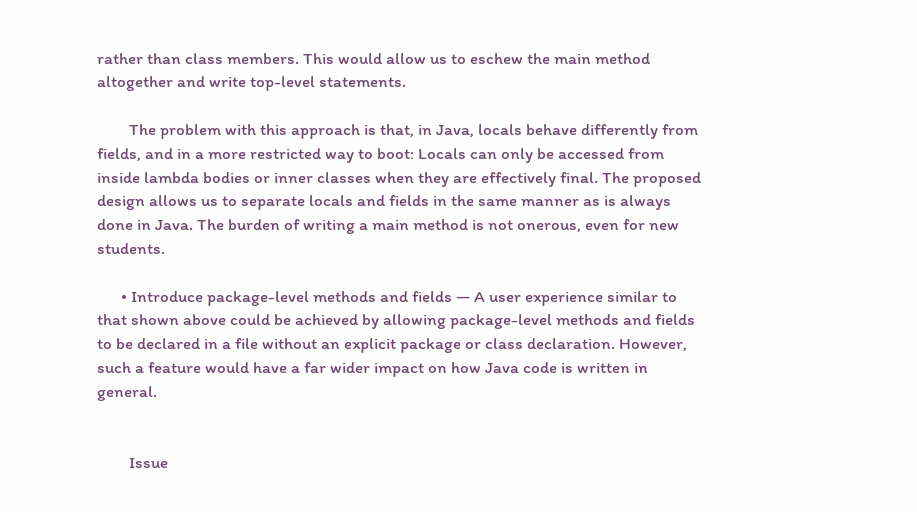rather than class members. This would allow us to eschew the main method altogether and write top-level statements.

        The problem with this approach is that, in Java, locals behave differently from fields, and in a more restricted way to boot: Locals can only be accessed from inside lambda bodies or inner classes when they are effectively final. The proposed design allows us to separate locals and fields in the same manner as is always done in Java. The burden of writing a main method is not onerous, even for new students.

      • Introduce package-level methods and fields — A user experience similar to that shown above could be achieved by allowing package-level methods and fields to be declared in a file without an explicit package or class declaration. However, such a feature would have a far wider impact on how Java code is written in general.


        Issue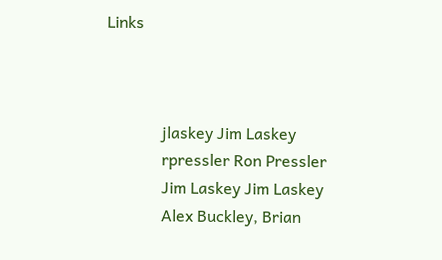Links



              jlaskey Jim Laskey
              rpressler Ron Pressler
              Jim Laskey Jim Laskey
              Alex Buckley, Brian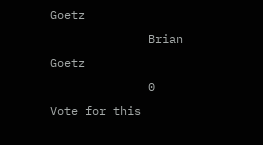Goetz
              Brian Goetz
              0 Vote for this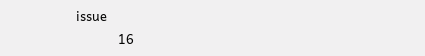issue
              16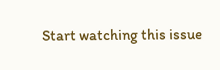Start watching this issue